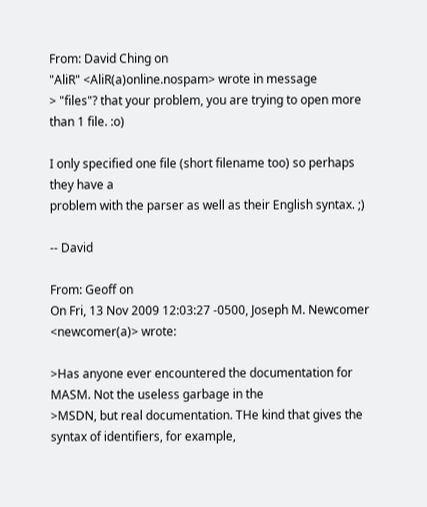From: David Ching on
"AliR" <AliR(a)online.nospam> wrote in message
> "files"? that your problem, you are trying to open more than 1 file. :o)

I only specified one file (short filename too) so perhaps they have a
problem with the parser as well as their English syntax. ;)

-- David

From: Geoff on
On Fri, 13 Nov 2009 12:03:27 -0500, Joseph M. Newcomer
<newcomer(a)> wrote:

>Has anyone ever encountered the documentation for MASM. Not the useless garbage in the
>MSDN, but real documentation. THe kind that gives the syntax of identifiers, for example,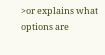>or explains what options are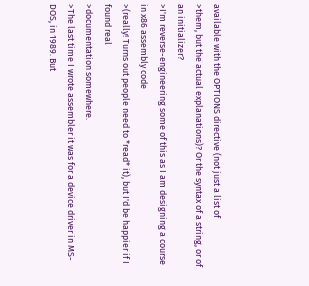available with the OPTIONS directive (not just a list of
>them, but the actual explanations)? Or the syntax of a string, or of an initializer?
>I'm reverse-engineering some of this as I am designing a course in x86 assembly code
>(really! Turns out people need to *read* it), but I'd be happier if I found real
>documentation somewhere.
>The last time I wrote assembler it was for a device driver in MS-DOS, in 1989. But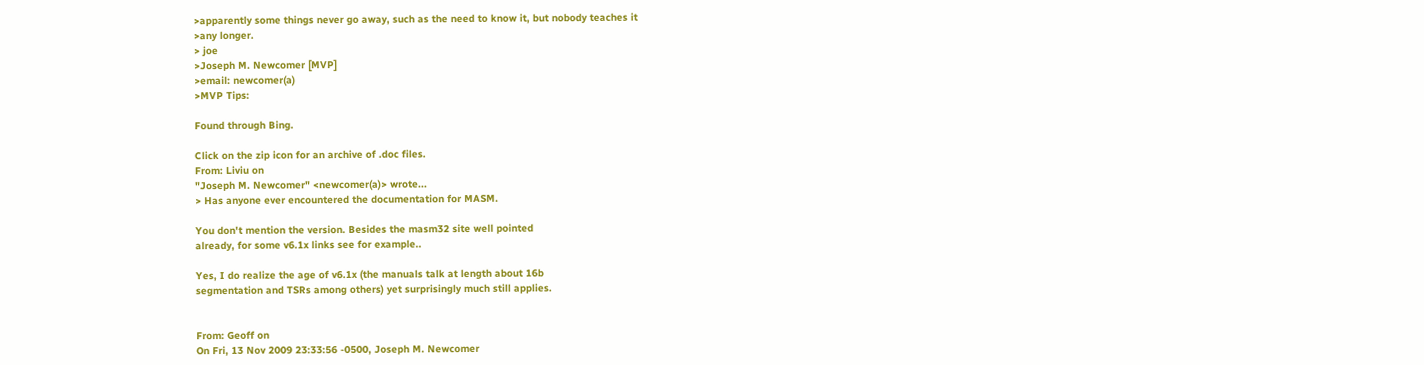>apparently some things never go away, such as the need to know it, but nobody teaches it
>any longer.
> joe
>Joseph M. Newcomer [MVP]
>email: newcomer(a)
>MVP Tips:

Found through Bing.

Click on the zip icon for an archive of .doc files.
From: Liviu on
"Joseph M. Newcomer" <newcomer(a)> wrote...
> Has anyone ever encountered the documentation for MASM.

You don't mention the version. Besides the masm32 site well pointed
already, for some v6.1x links see for example..

Yes, I do realize the age of v6.1x (the manuals talk at length about 16b
segmentation and TSRs among others) yet surprisingly much still applies.


From: Geoff on
On Fri, 13 Nov 2009 23:33:56 -0500, Joseph M. Newcomer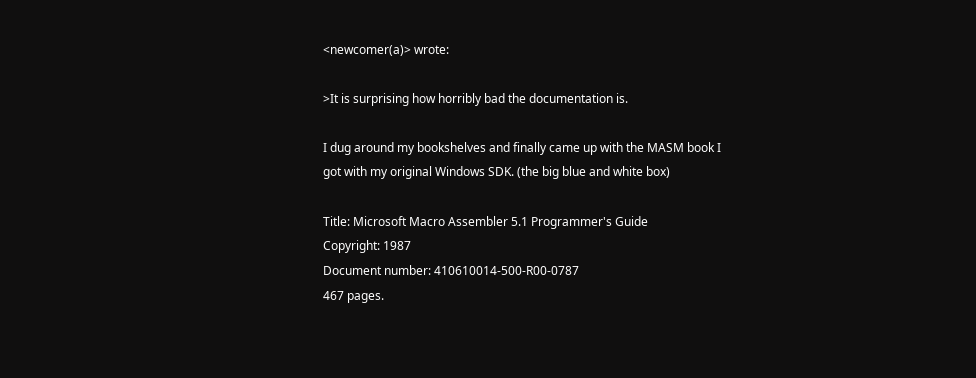<newcomer(a)> wrote:

>It is surprising how horribly bad the documentation is.

I dug around my bookshelves and finally came up with the MASM book I
got with my original Windows SDK. (the big blue and white box)

Title: Microsoft Macro Assembler 5.1 Programmer's Guide
Copyright: 1987
Document number: 410610014-500-R00-0787
467 pages.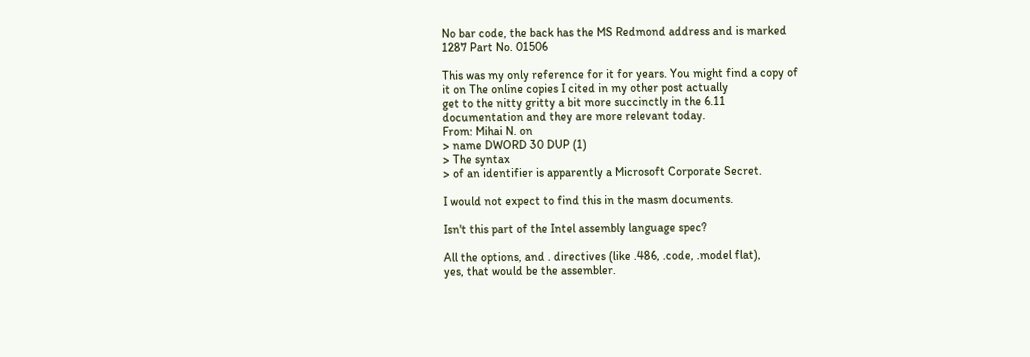No bar code, the back has the MS Redmond address and is marked
1287 Part No. 01506

This was my only reference for it for years. You might find a copy of
it on The online copies I cited in my other post actually
get to the nitty gritty a bit more succinctly in the 6.11
documentation and they are more relevant today.
From: Mihai N. on
> name DWORD 30 DUP (1)
> The syntax
> of an identifier is apparently a Microsoft Corporate Secret.

I would not expect to find this in the masm documents.

Isn't this part of the Intel assembly language spec?

All the options, and . directives (like .486, .code, .model flat),
yes, that would be the assembler.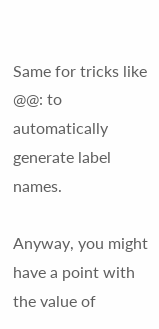Same for tricks like @@: to automatically generate label names.

Anyway, you might have a point with the value of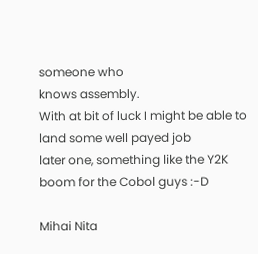someone who
knows assembly.
With at bit of luck I might be able to land some well payed job
later one, something like the Y2K boom for the Cobol guys :-D

Mihai Nita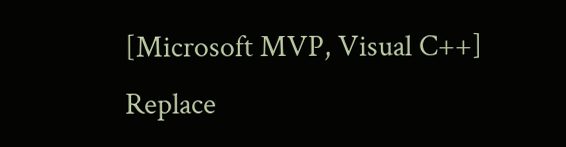[Microsoft MVP, Visual C++]
Replace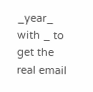_year_ with _ to get the real email